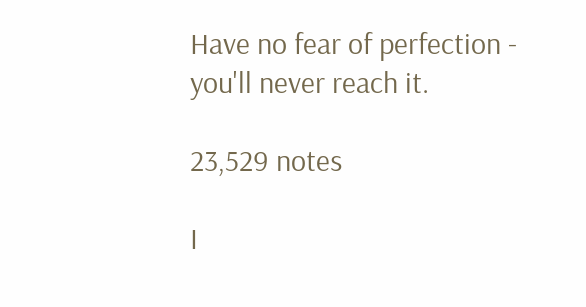Have no fear of perfection - you'll never reach it.

23,529 notes

I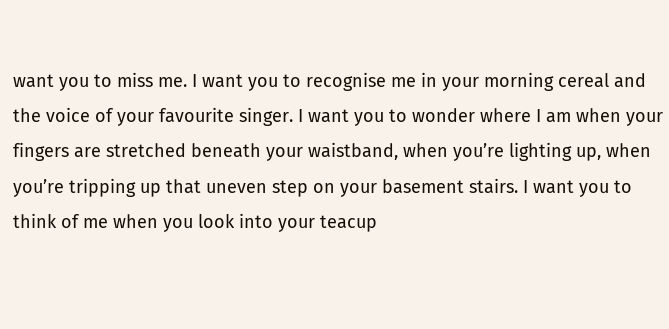want you to miss me. I want you to recognise me in your morning cereal and the voice of your favourite singer. I want you to wonder where I am when your fingers are stretched beneath your waistband, when you’re lighting up, when you’re tripping up that uneven step on your basement stairs. I want you to think of me when you look into your teacup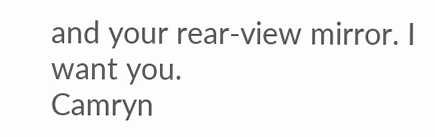and your rear-view mirror. I want you.
Camryn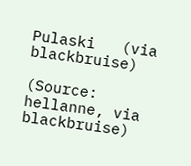Pulaski   (via blackbruise)

(Source: hellanne, via blackbruise)